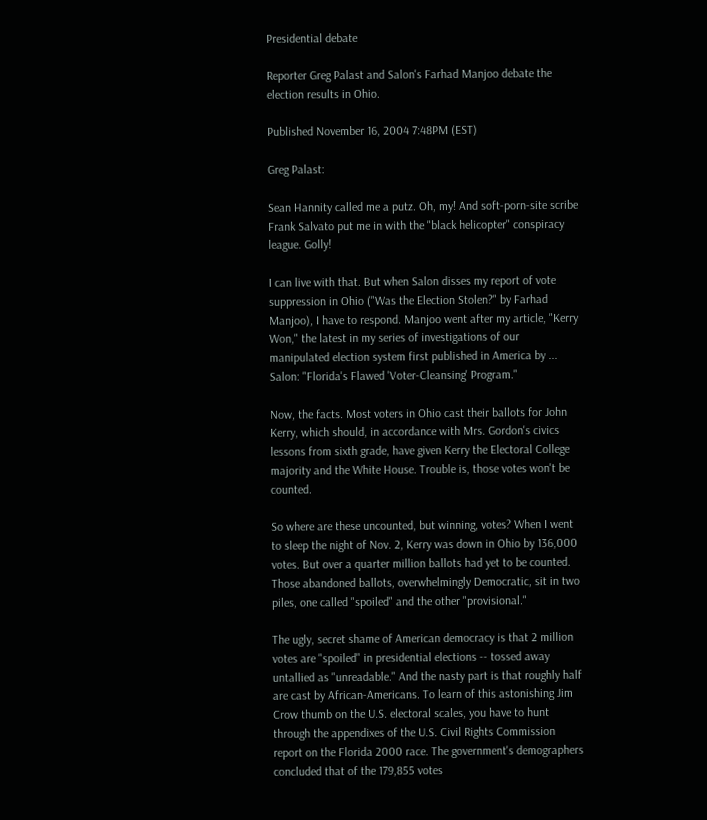Presidential debate

Reporter Greg Palast and Salon's Farhad Manjoo debate the election results in Ohio.

Published November 16, 2004 7:48PM (EST)

Greg Palast:

Sean Hannity called me a putz. Oh, my! And soft-porn-site scribe Frank Salvato put me in with the "black helicopter" conspiracy league. Golly!

I can live with that. But when Salon disses my report of vote suppression in Ohio ("Was the Election Stolen?" by Farhad Manjoo), I have to respond. Manjoo went after my article, "Kerry Won," the latest in my series of investigations of our manipulated election system first published in America by ... Salon: "Florida's Flawed 'Voter-Cleansing' Program."

Now, the facts. Most voters in Ohio cast their ballots for John Kerry, which should, in accordance with Mrs. Gordon's civics lessons from sixth grade, have given Kerry the Electoral College majority and the White House. Trouble is, those votes won't be counted.

So where are these uncounted, but winning, votes? When I went to sleep the night of Nov. 2, Kerry was down in Ohio by 136,000 votes. But over a quarter million ballots had yet to be counted. Those abandoned ballots, overwhelmingly Democratic, sit in two piles, one called "spoiled" and the other "provisional."

The ugly, secret shame of American democracy is that 2 million votes are "spoiled" in presidential elections -- tossed away untallied as "unreadable." And the nasty part is that roughly half are cast by African-Americans. To learn of this astonishing Jim Crow thumb on the U.S. electoral scales, you have to hunt through the appendixes of the U.S. Civil Rights Commission report on the Florida 2000 race. The government's demographers concluded that of the 179,855 votes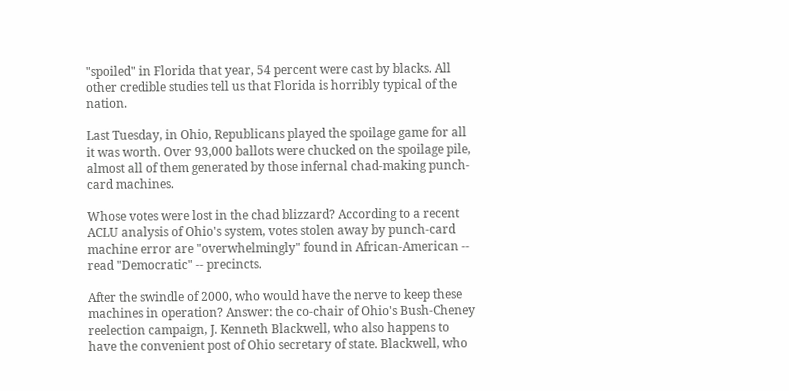"spoiled" in Florida that year, 54 percent were cast by blacks. All other credible studies tell us that Florida is horribly typical of the nation.

Last Tuesday, in Ohio, Republicans played the spoilage game for all it was worth. Over 93,000 ballots were chucked on the spoilage pile, almost all of them generated by those infernal chad-making punch-card machines.

Whose votes were lost in the chad blizzard? According to a recent ACLU analysis of Ohio's system, votes stolen away by punch-card machine error are "overwhelmingly" found in African-American -- read "Democratic" -- precincts.

After the swindle of 2000, who would have the nerve to keep these machines in operation? Answer: the co-chair of Ohio's Bush-Cheney reelection campaign, J. Kenneth Blackwell, who also happens to have the convenient post of Ohio secretary of state. Blackwell, who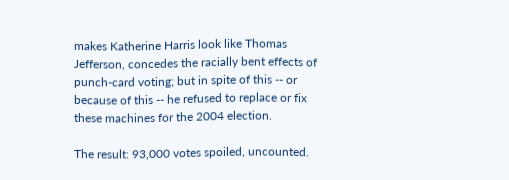makes Katherine Harris look like Thomas Jefferson, concedes the racially bent effects of punch-card voting; but in spite of this -- or because of this -- he refused to replace or fix these machines for the 2004 election.

The result: 93,000 votes spoiled, uncounted.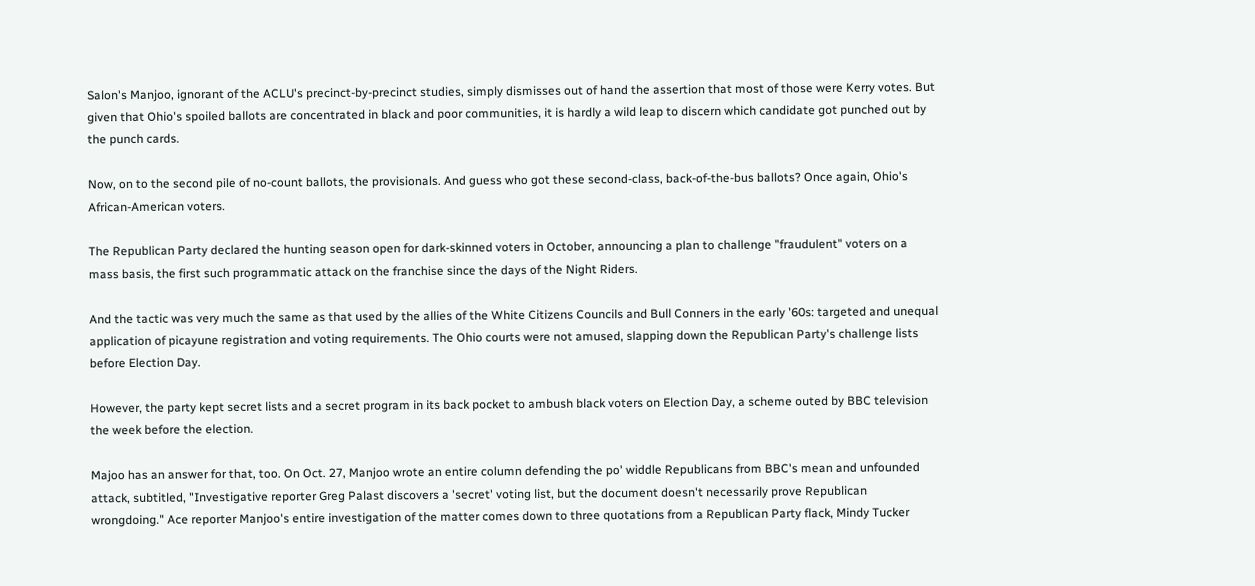Salon's Manjoo, ignorant of the ACLU's precinct-by-precinct studies, simply dismisses out of hand the assertion that most of those were Kerry votes. But given that Ohio's spoiled ballots are concentrated in black and poor communities, it is hardly a wild leap to discern which candidate got punched out by the punch cards.

Now, on to the second pile of no-count ballots, the provisionals. And guess who got these second-class, back-of-the-bus ballots? Once again, Ohio's African-American voters.

The Republican Party declared the hunting season open for dark-skinned voters in October, announcing a plan to challenge "fraudulent" voters on a mass basis, the first such programmatic attack on the franchise since the days of the Night Riders.

And the tactic was very much the same as that used by the allies of the White Citizens Councils and Bull Conners in the early '60s: targeted and unequal application of picayune registration and voting requirements. The Ohio courts were not amused, slapping down the Republican Party's challenge lists before Election Day.

However, the party kept secret lists and a secret program in its back pocket to ambush black voters on Election Day, a scheme outed by BBC television the week before the election.

Majoo has an answer for that, too. On Oct. 27, Manjoo wrote an entire column defending the po' widdle Republicans from BBC's mean and unfounded attack, subtitled, "Investigative reporter Greg Palast discovers a 'secret' voting list, but the document doesn't necessarily prove Republican wrongdoing." Ace reporter Manjoo's entire investigation of the matter comes down to three quotations from a Republican Party flack, Mindy Tucker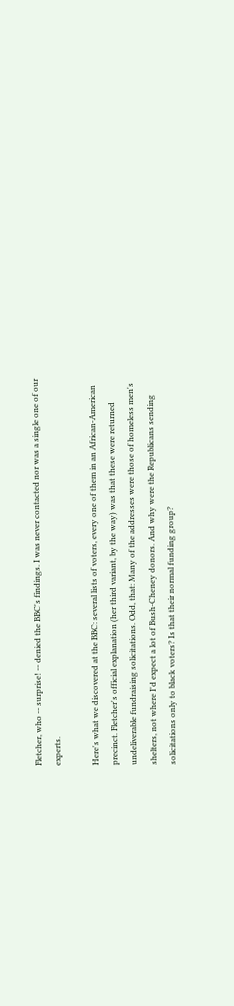Fletcher, who -- surprise! -- denied the BBC's findings. I was never contacted nor was a single one of our experts.

Here's what we discovered at the BBC: several lists of voters, every one of them in an African-American precinct. Fletcher's official explanation (her third variant, by the way) was that these were returned undeliverable fundraising solicitations. Odd, that: Many of the addresses were those of homeless men's shelters, not where I'd expect a lot of Bush-Cheney donors. And why were the Republicans sending solicitations only to black voters? Is that their normal funding group?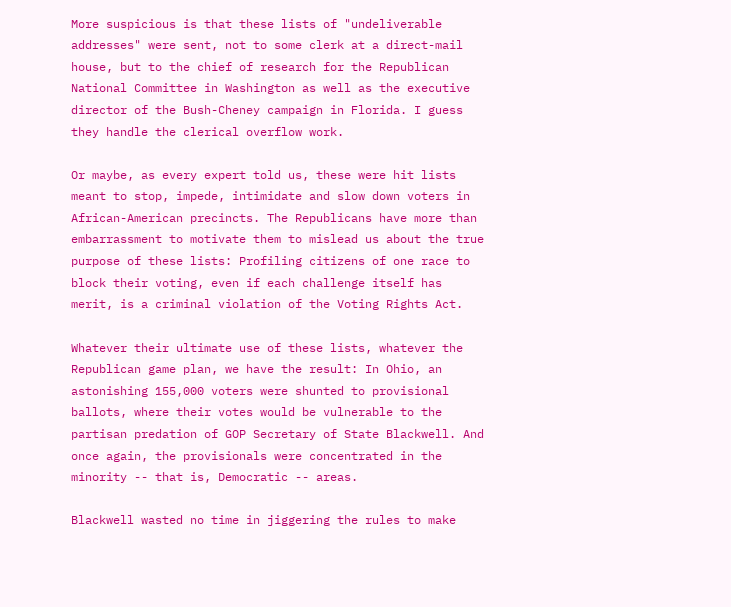More suspicious is that these lists of "undeliverable addresses" were sent, not to some clerk at a direct-mail house, but to the chief of research for the Republican National Committee in Washington as well as the executive director of the Bush-Cheney campaign in Florida. I guess they handle the clerical overflow work.

Or maybe, as every expert told us, these were hit lists meant to stop, impede, intimidate and slow down voters in African-American precincts. The Republicans have more than embarrassment to motivate them to mislead us about the true purpose of these lists: Profiling citizens of one race to block their voting, even if each challenge itself has merit, is a criminal violation of the Voting Rights Act.

Whatever their ultimate use of these lists, whatever the Republican game plan, we have the result: In Ohio, an astonishing 155,000 voters were shunted to provisional ballots, where their votes would be vulnerable to the partisan predation of GOP Secretary of State Blackwell. And once again, the provisionals were concentrated in the minority -- that is, Democratic -- areas.

Blackwell wasted no time in jiggering the rules to make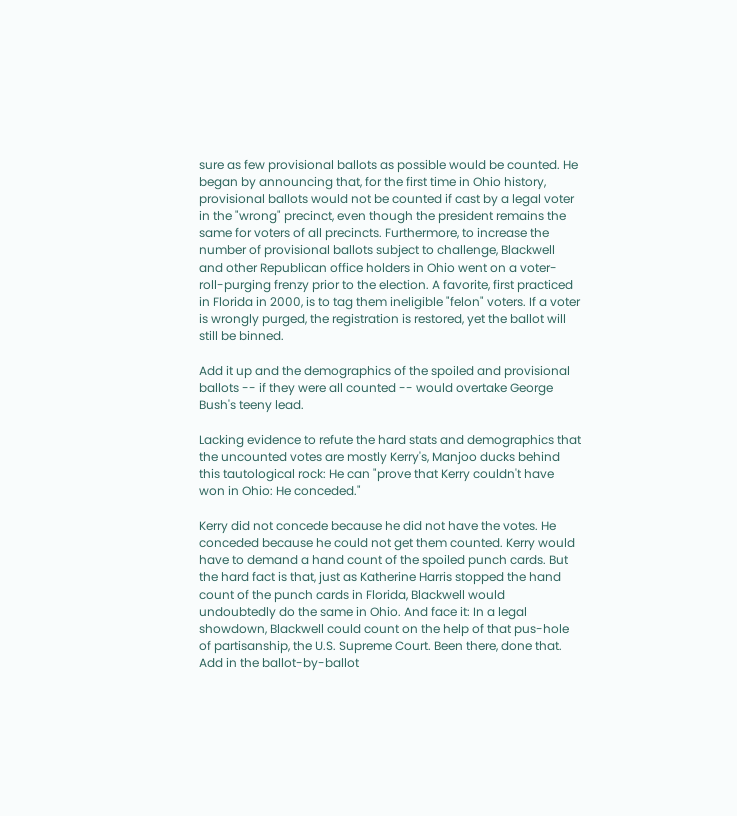sure as few provisional ballots as possible would be counted. He began by announcing that, for the first time in Ohio history, provisional ballots would not be counted if cast by a legal voter in the "wrong" precinct, even though the president remains the same for voters of all precincts. Furthermore, to increase the number of provisional ballots subject to challenge, Blackwell and other Republican office holders in Ohio went on a voter-roll-purging frenzy prior to the election. A favorite, first practiced in Florida in 2000, is to tag them ineligible "felon" voters. If a voter is wrongly purged, the registration is restored, yet the ballot will still be binned.

Add it up and the demographics of the spoiled and provisional ballots -- if they were all counted -- would overtake George Bush's teeny lead.

Lacking evidence to refute the hard stats and demographics that the uncounted votes are mostly Kerry's, Manjoo ducks behind this tautological rock: He can "prove that Kerry couldn't have won in Ohio: He conceded."

Kerry did not concede because he did not have the votes. He conceded because he could not get them counted. Kerry would have to demand a hand count of the spoiled punch cards. But the hard fact is that, just as Katherine Harris stopped the hand count of the punch cards in Florida, Blackwell would undoubtedly do the same in Ohio. And face it: In a legal showdown, Blackwell could count on the help of that pus-hole of partisanship, the U.S. Supreme Court. Been there, done that. Add in the ballot-by-ballot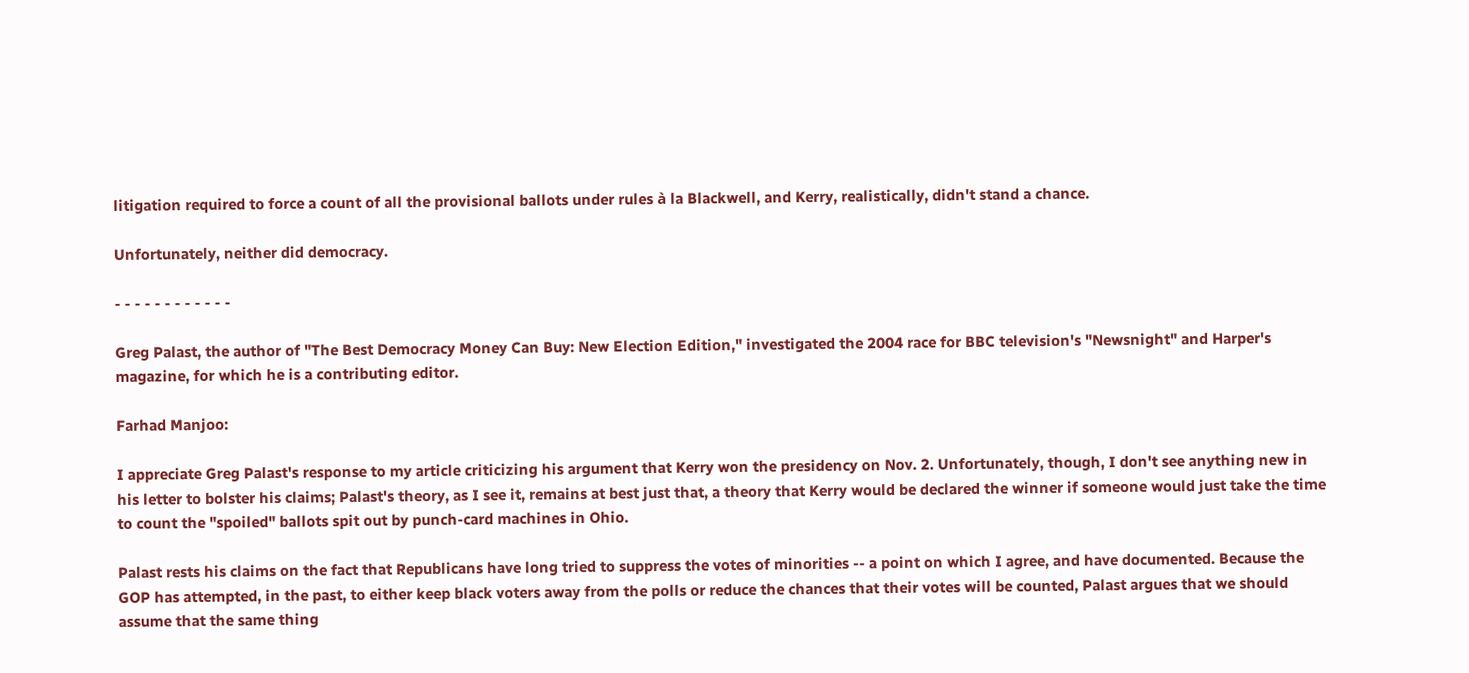litigation required to force a count of all the provisional ballots under rules à la Blackwell, and Kerry, realistically, didn't stand a chance.

Unfortunately, neither did democracy.

- - - - - - - - - - - -

Greg Palast, the author of "The Best Democracy Money Can Buy: New Election Edition," investigated the 2004 race for BBC television's "Newsnight" and Harper's magazine, for which he is a contributing editor.

Farhad Manjoo:

I appreciate Greg Palast's response to my article criticizing his argument that Kerry won the presidency on Nov. 2. Unfortunately, though, I don't see anything new in his letter to bolster his claims; Palast's theory, as I see it, remains at best just that, a theory that Kerry would be declared the winner if someone would just take the time to count the "spoiled" ballots spit out by punch-card machines in Ohio.

Palast rests his claims on the fact that Republicans have long tried to suppress the votes of minorities -- a point on which I agree, and have documented. Because the GOP has attempted, in the past, to either keep black voters away from the polls or reduce the chances that their votes will be counted, Palast argues that we should assume that the same thing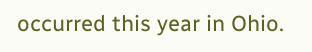occurred this year in Ohio.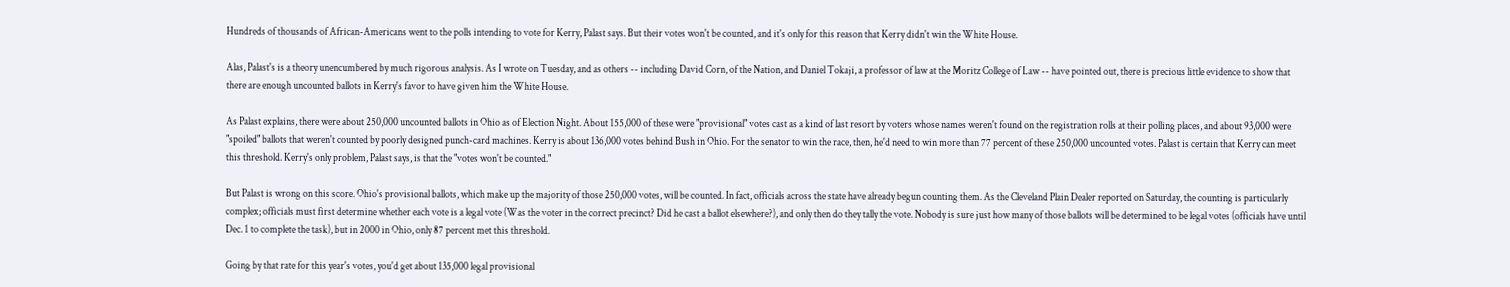Hundreds of thousands of African-Americans went to the polls intending to vote for Kerry, Palast says. But their votes won't be counted, and it's only for this reason that Kerry didn't win the White House.

Alas, Palast's is a theory unencumbered by much rigorous analysis. As I wrote on Tuesday, and as others -- including David Corn, of the Nation, and Daniel Tokaji, a professor of law at the Moritz College of Law -- have pointed out, there is precious little evidence to show that there are enough uncounted ballots in Kerry's favor to have given him the White House.

As Palast explains, there were about 250,000 uncounted ballots in Ohio as of Election Night. About 155,000 of these were "provisional" votes cast as a kind of last resort by voters whose names weren't found on the registration rolls at their polling places, and about 93,000 were "spoiled" ballots that weren't counted by poorly designed punch-card machines. Kerry is about 136,000 votes behind Bush in Ohio. For the senator to win the race, then, he'd need to win more than 77 percent of these 250,000 uncounted votes. Palast is certain that Kerry can meet this threshold. Kerry's only problem, Palast says, is that the "votes won't be counted."

But Palast is wrong on this score. Ohio's provisional ballots, which make up the majority of those 250,000 votes, will be counted. In fact, officials across the state have already begun counting them. As the Cleveland Plain Dealer reported on Saturday, the counting is particularly complex; officials must first determine whether each vote is a legal vote (Was the voter in the correct precinct? Did he cast a ballot elsewhere?), and only then do they tally the vote. Nobody is sure just how many of those ballots will be determined to be legal votes (officials have until Dec. 1 to complete the task), but in 2000 in Ohio, only 87 percent met this threshold.

Going by that rate for this year's votes, you'd get about 135,000 legal provisional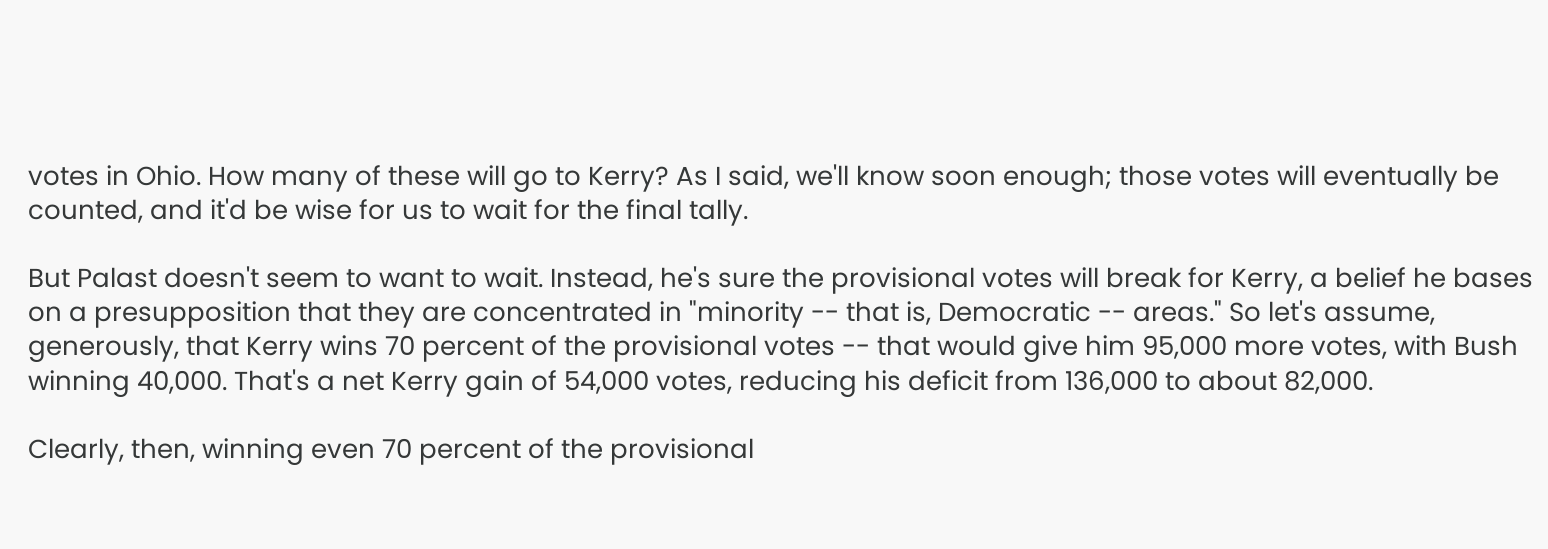votes in Ohio. How many of these will go to Kerry? As I said, we'll know soon enough; those votes will eventually be counted, and it'd be wise for us to wait for the final tally.

But Palast doesn't seem to want to wait. Instead, he's sure the provisional votes will break for Kerry, a belief he bases on a presupposition that they are concentrated in "minority -- that is, Democratic -- areas." So let's assume, generously, that Kerry wins 70 percent of the provisional votes -- that would give him 95,000 more votes, with Bush winning 40,000. That's a net Kerry gain of 54,000 votes, reducing his deficit from 136,000 to about 82,000.

Clearly, then, winning even 70 percent of the provisional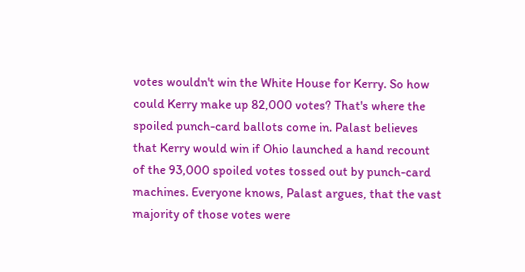votes wouldn't win the White House for Kerry. So how could Kerry make up 82,000 votes? That's where the spoiled punch-card ballots come in. Palast believes that Kerry would win if Ohio launched a hand recount of the 93,000 spoiled votes tossed out by punch-card machines. Everyone knows, Palast argues, that the vast majority of those votes were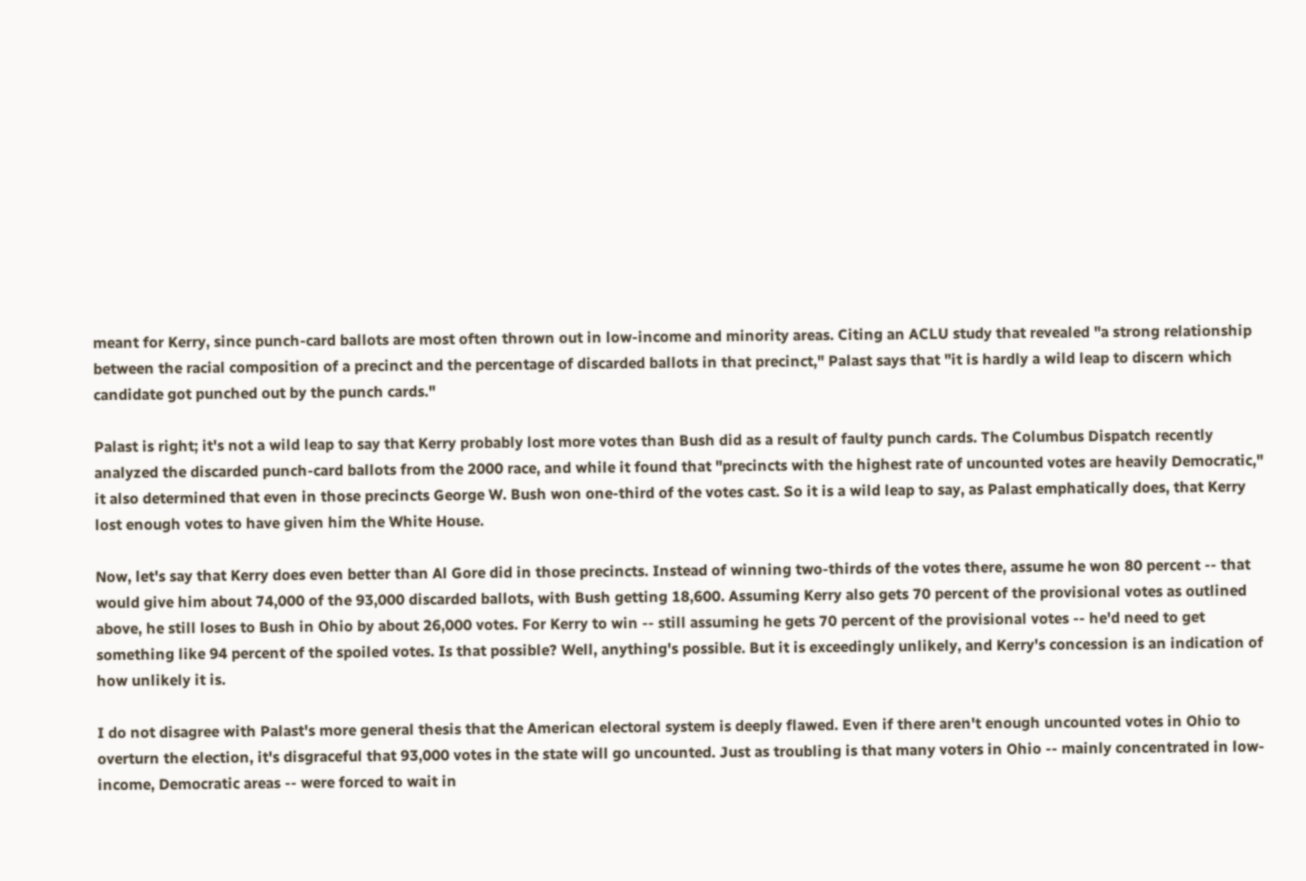meant for Kerry, since punch-card ballots are most often thrown out in low-income and minority areas. Citing an ACLU study that revealed "a strong relationship between the racial composition of a precinct and the percentage of discarded ballots in that precinct," Palast says that "it is hardly a wild leap to discern which candidate got punched out by the punch cards."

Palast is right; it's not a wild leap to say that Kerry probably lost more votes than Bush did as a result of faulty punch cards. The Columbus Dispatch recently analyzed the discarded punch-card ballots from the 2000 race, and while it found that "precincts with the highest rate of uncounted votes are heavily Democratic," it also determined that even in those precincts George W. Bush won one-third of the votes cast. So it is a wild leap to say, as Palast emphatically does, that Kerry lost enough votes to have given him the White House.

Now, let's say that Kerry does even better than Al Gore did in those precincts. Instead of winning two-thirds of the votes there, assume he won 80 percent -- that would give him about 74,000 of the 93,000 discarded ballots, with Bush getting 18,600. Assuming Kerry also gets 70 percent of the provisional votes as outlined above, he still loses to Bush in Ohio by about 26,000 votes. For Kerry to win -- still assuming he gets 70 percent of the provisional votes -- he'd need to get something like 94 percent of the spoiled votes. Is that possible? Well, anything's possible. But it is exceedingly unlikely, and Kerry's concession is an indication of how unlikely it is.

I do not disagree with Palast's more general thesis that the American electoral system is deeply flawed. Even if there aren't enough uncounted votes in Ohio to overturn the election, it's disgraceful that 93,000 votes in the state will go uncounted. Just as troubling is that many voters in Ohio -- mainly concentrated in low-income, Democratic areas -- were forced to wait in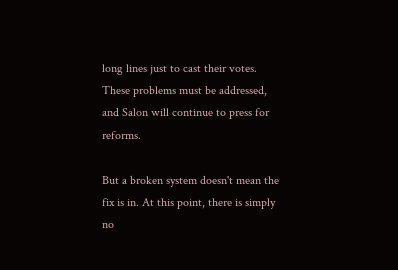long lines just to cast their votes. These problems must be addressed, and Salon will continue to press for reforms.

But a broken system doesn't mean the fix is in. At this point, there is simply no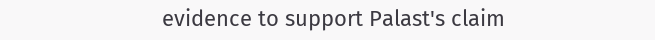evidence to support Palast's claim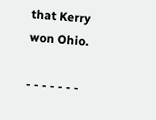that Kerry won Ohio.

- - - - - - -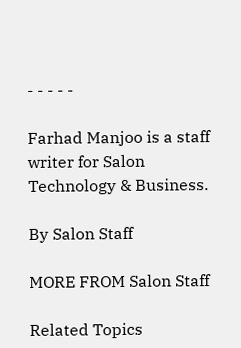- - - - -

Farhad Manjoo is a staff writer for Salon Technology & Business.

By Salon Staff

MORE FROM Salon Staff

Related Topics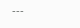---